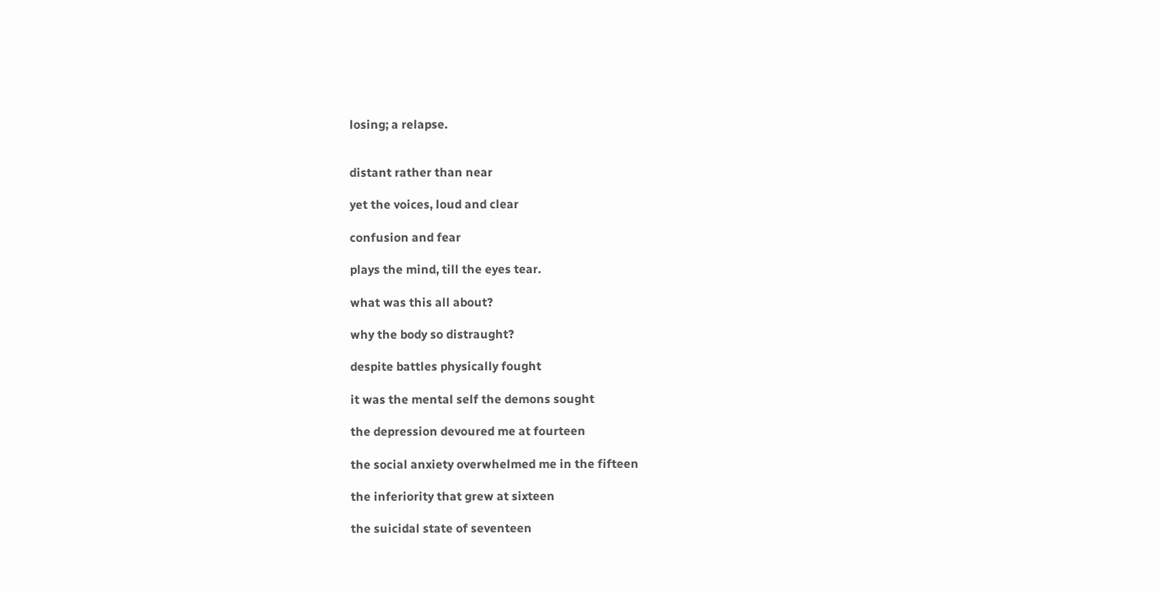losing; a relapse.


distant rather than near

yet the voices, loud and clear

confusion and fear

plays the mind, till the eyes tear.

what was this all about?

why the body so distraught?

despite battles physically fought

it was the mental self the demons sought

the depression devoured me at fourteen

the social anxiety overwhelmed me in the fifteen

the inferiority that grew at sixteen

the suicidal state of seventeen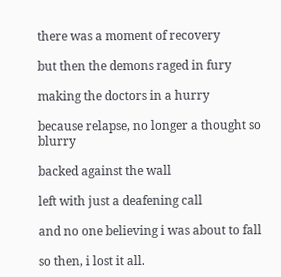there was a moment of recovery

but then the demons raged in fury

making the doctors in a hurry

because relapse, no longer a thought so blurry

backed against the wall

left with just a deafening call

and no one believing i was about to fall

so then, i lost it all.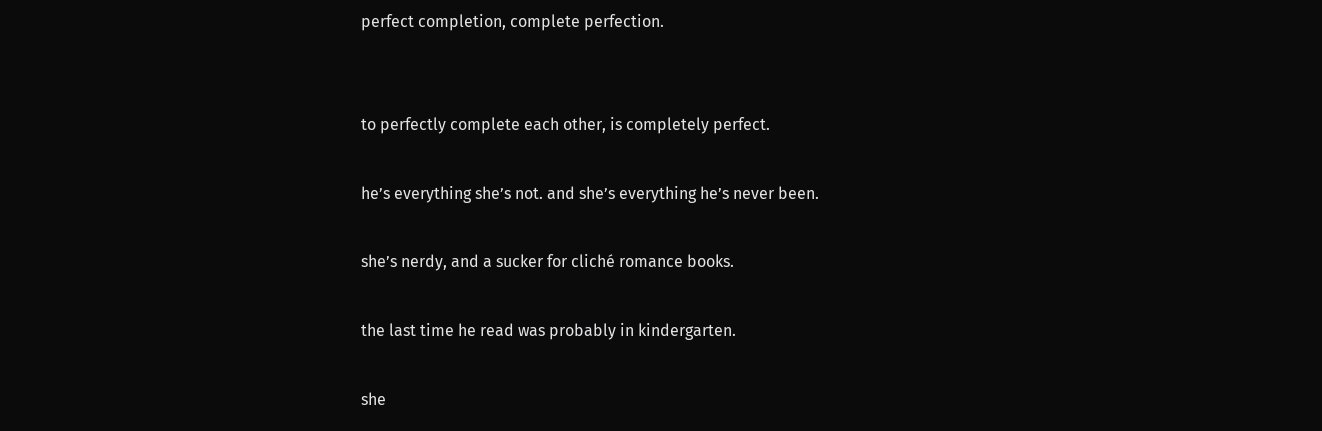perfect completion, complete perfection.


to perfectly complete each other, is completely perfect.

he’s everything she’s not. and she’s everything he’s never been.

she’s nerdy, and a sucker for cliché romance books.

the last time he read was probably in kindergarten.

she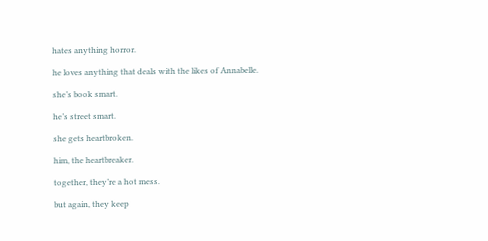hates anything horror.

he loves anything that deals with the likes of Annabelle.

she’s book smart.

he’s street smart.

she gets heartbroken.

him, the heartbreaker.

together, they’re a hot mess.

but again, they keep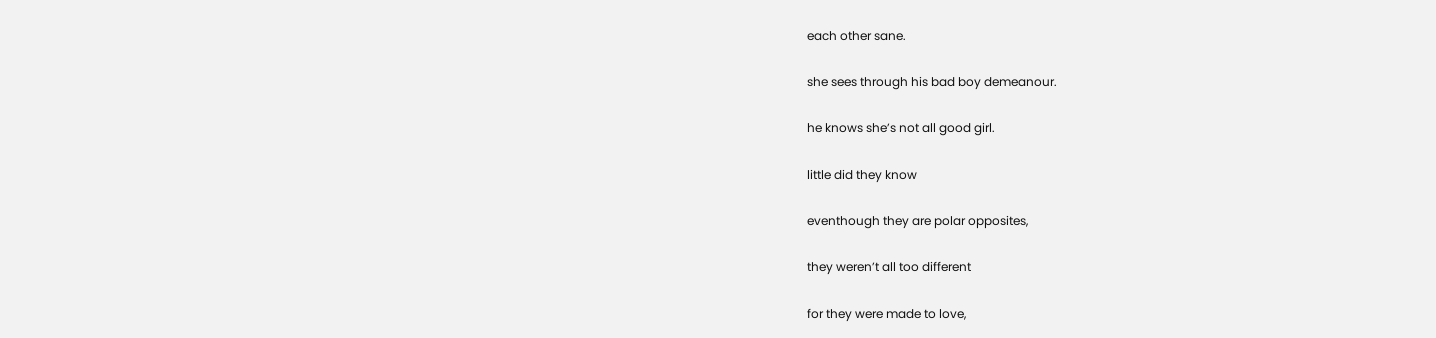each other sane.

she sees through his bad boy demeanour.

he knows she’s not all good girl.

little did they know

eventhough they are polar opposites,

they weren’t all too different

for they were made to love,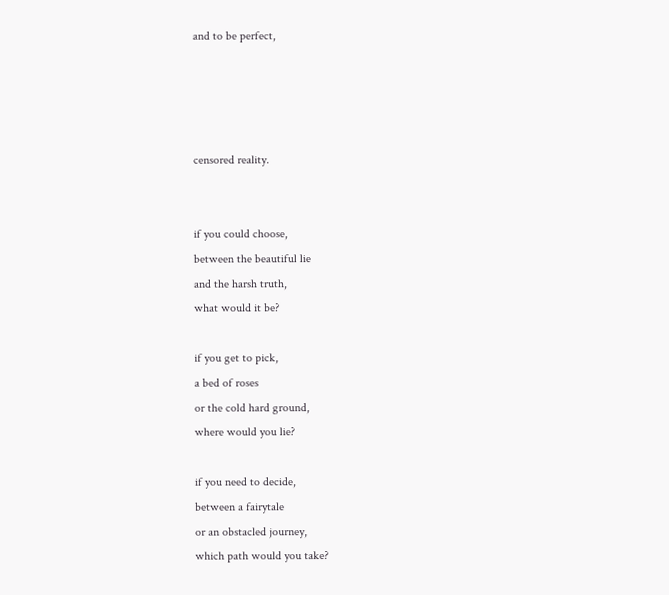and to be perfect,




censored reality.


if you could choose,
between the beautiful lie
and the harsh truth,
what would it be?

if you get to pick,
a bed of roses
or the cold hard ground,
where would you lie?

if you need to decide,
between a fairytale
or an obstacled journey,
which path would you take?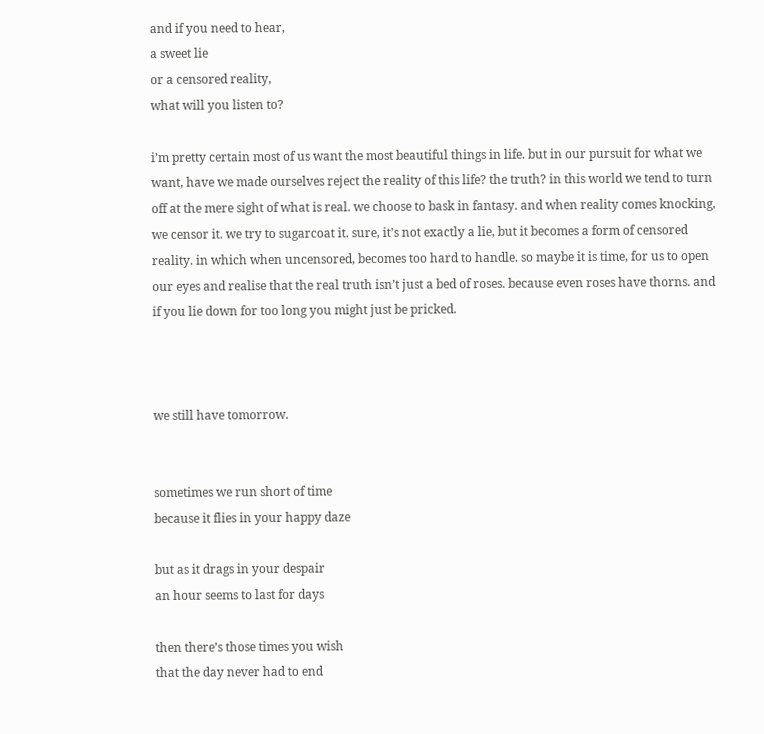and if you need to hear,
a sweet lie
or a censored reality,
what will you listen to?

i’m pretty certain most of us want the most beautiful things in life. but in our pursuit for what we want, have we made ourselves reject the reality of this life? the truth? in this world we tend to turn off at the mere sight of what is real. we choose to bask in fantasy. and when reality comes knocking, we censor it. we try to sugarcoat it. sure, it’s not exactly a lie, but it becomes a form of censored reality. in which when uncensored, becomes too hard to handle. so maybe it is time, for us to open our eyes and realise that the real truth isn’t just a bed of roses. because even roses have thorns. and if you lie down for too long you might just be pricked.



we still have tomorrow.


sometimes we run short of time
because it flies in your happy daze

but as it drags in your despair
an hour seems to last for days

then there’s those times you wish
that the day never had to end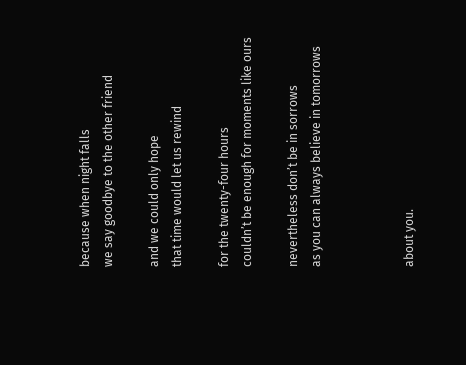because when night falls
we say goodbye to the other friend

and we could only hope
that time would let us rewind

for the twenty-four hours
couldn’t be enough for moments like ours

nevertheless don’t be in sorrows
as you can always believe in tomorrows



about you.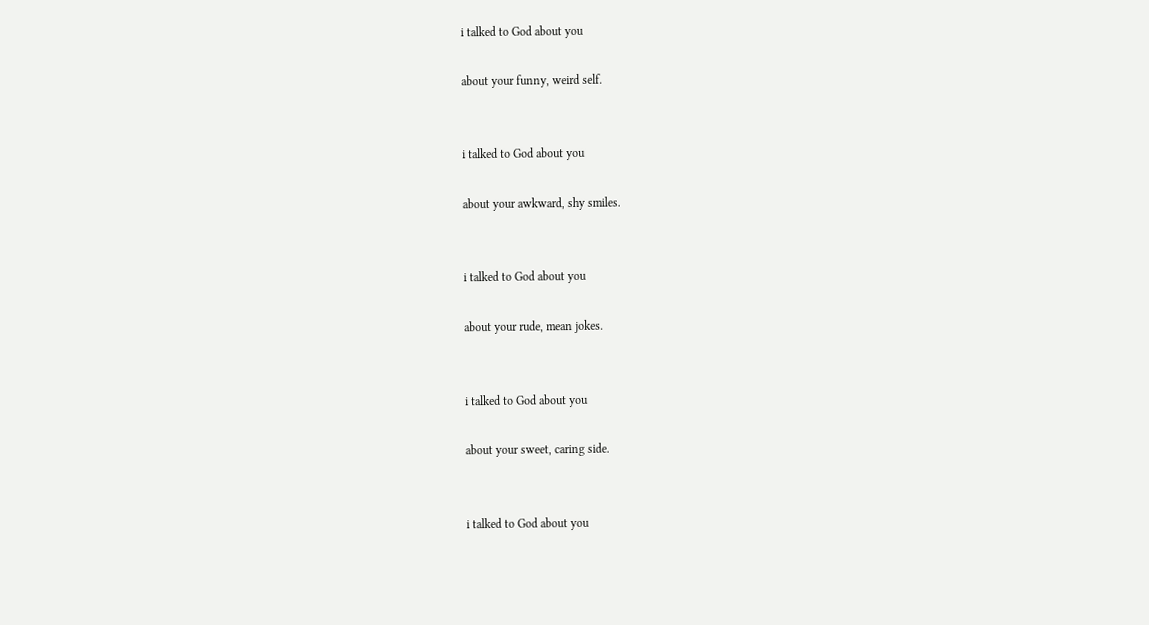i talked to God about you

about your funny, weird self.


i talked to God about you

about your awkward, shy smiles.


i talked to God about you

about your rude, mean jokes.


i talked to God about you

about your sweet, caring side.


i talked to God about you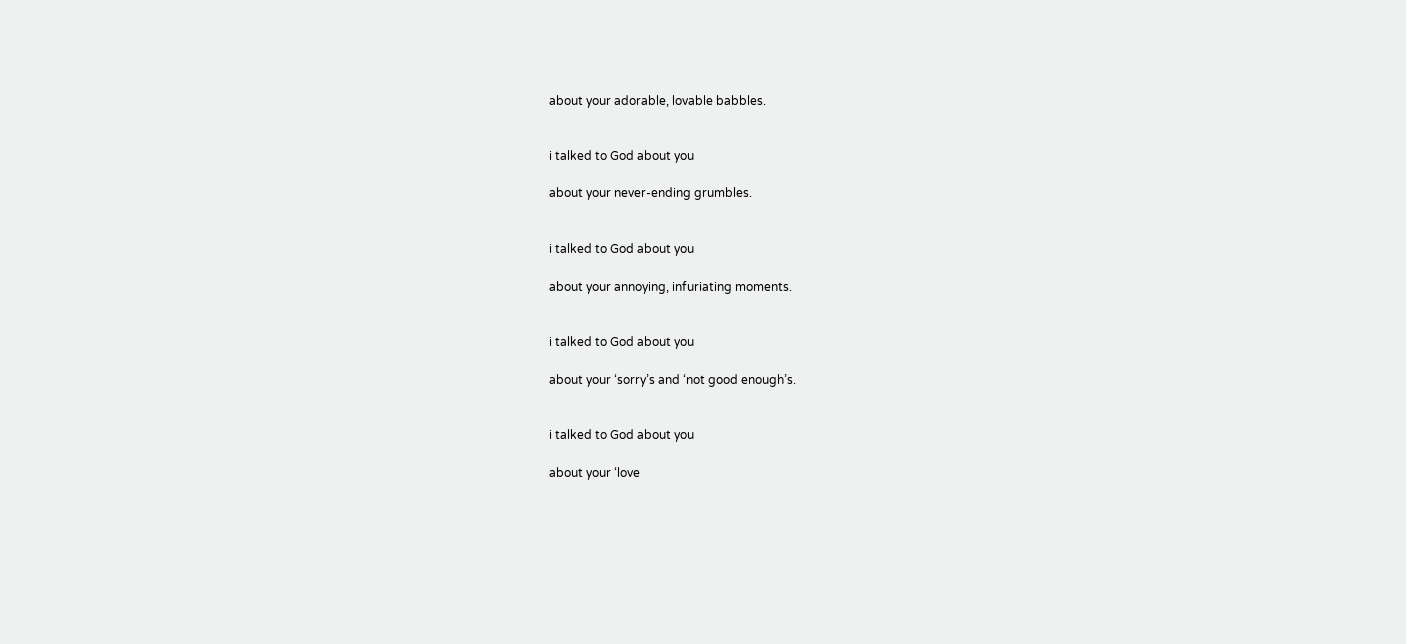about your adorable, lovable babbles.


i talked to God about you

about your never-ending grumbles.


i talked to God about you

about your annoying, infuriating moments.


i talked to God about you

about your ‘sorry’s and ‘not good enough’s.


i talked to God about you

about your ‘love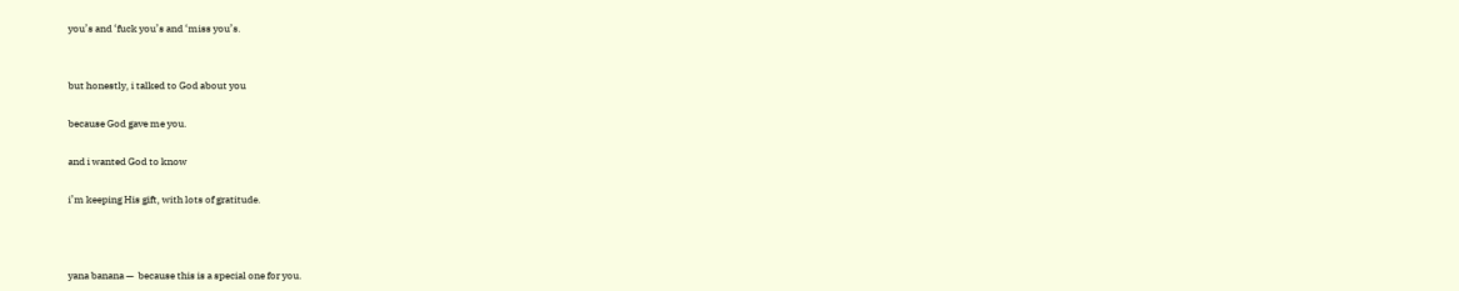you’s and ‘fuck you’s and ‘miss you’s.


but honestly, i talked to God about you

because God gave me you.

and i wanted God to know

i’m keeping His gift, with lots of gratitude.



yana banana —  because this is a special one for you.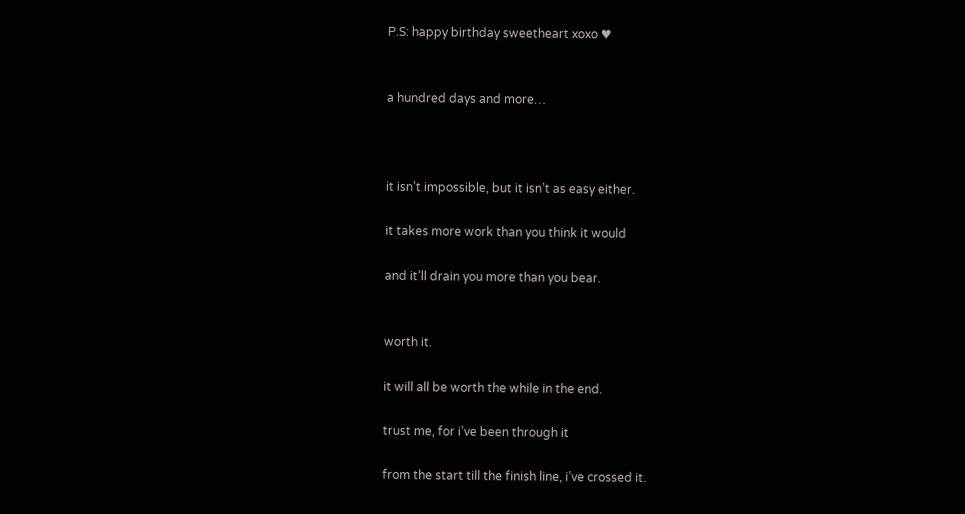P.S: happy birthday sweetheart xoxo ♥


a hundred days and more…



it isn’t impossible, but it isn’t as easy either.

it takes more work than you think it would

and it’ll drain you more than you bear.


worth it.

it will all be worth the while in the end.

trust me, for i’ve been through it

from the start till the finish line, i’ve crossed it.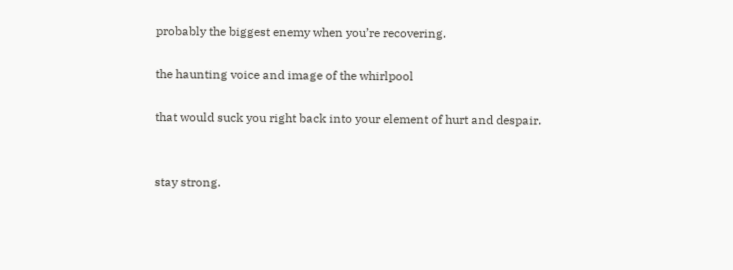probably the biggest enemy when you’re recovering.

the haunting voice and image of the whirlpool

that would suck you right back into your element of hurt and despair.


stay strong.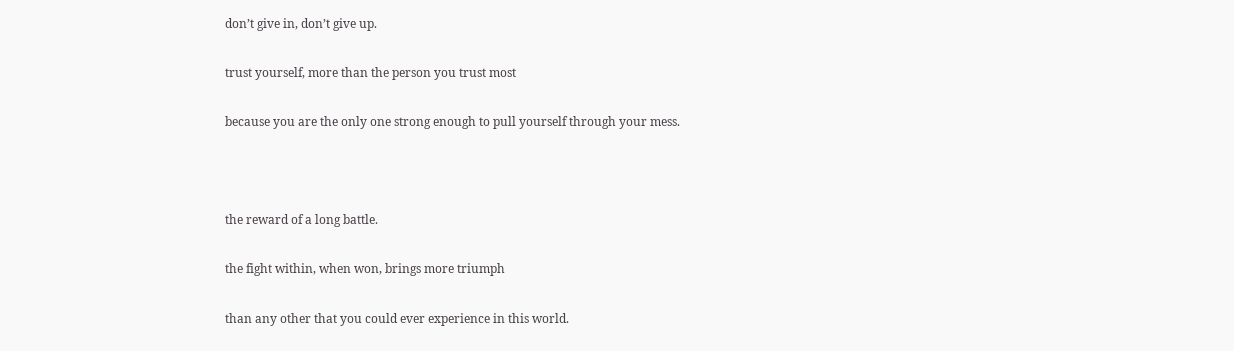don’t give in, don’t give up.

trust yourself, more than the person you trust most

because you are the only one strong enough to pull yourself through your mess.



the reward of a long battle.

the fight within, when won, brings more triumph

than any other that you could ever experience in this world.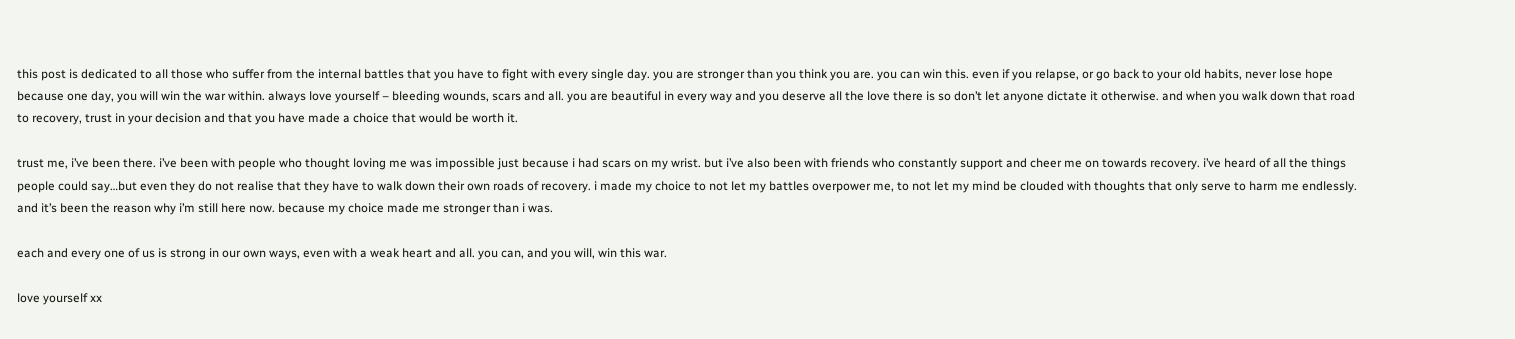this post is dedicated to all those who suffer from the internal battles that you have to fight with every single day. you are stronger than you think you are. you can win this. even if you relapse, or go back to your old habits, never lose hope because one day, you will win the war within. always love yourself – bleeding wounds, scars and all. you are beautiful in every way and you deserve all the love there is so don’t let anyone dictate it otherwise. and when you walk down that road to recovery, trust in your decision and that you have made a choice that would be worth it.

trust me, i’ve been there. i’ve been with people who thought loving me was impossible just because i had scars on my wrist. but i’ve also been with friends who constantly support and cheer me on towards recovery. i’ve heard of all the things people could say…but even they do not realise that they have to walk down their own roads of recovery. i made my choice to not let my battles overpower me, to not let my mind be clouded with thoughts that only serve to harm me endlessly. and it’s been the reason why i’m still here now. because my choice made me stronger than i was.

each and every one of us is strong in our own ways, even with a weak heart and all. you can, and you will, win this war.

love yourself xx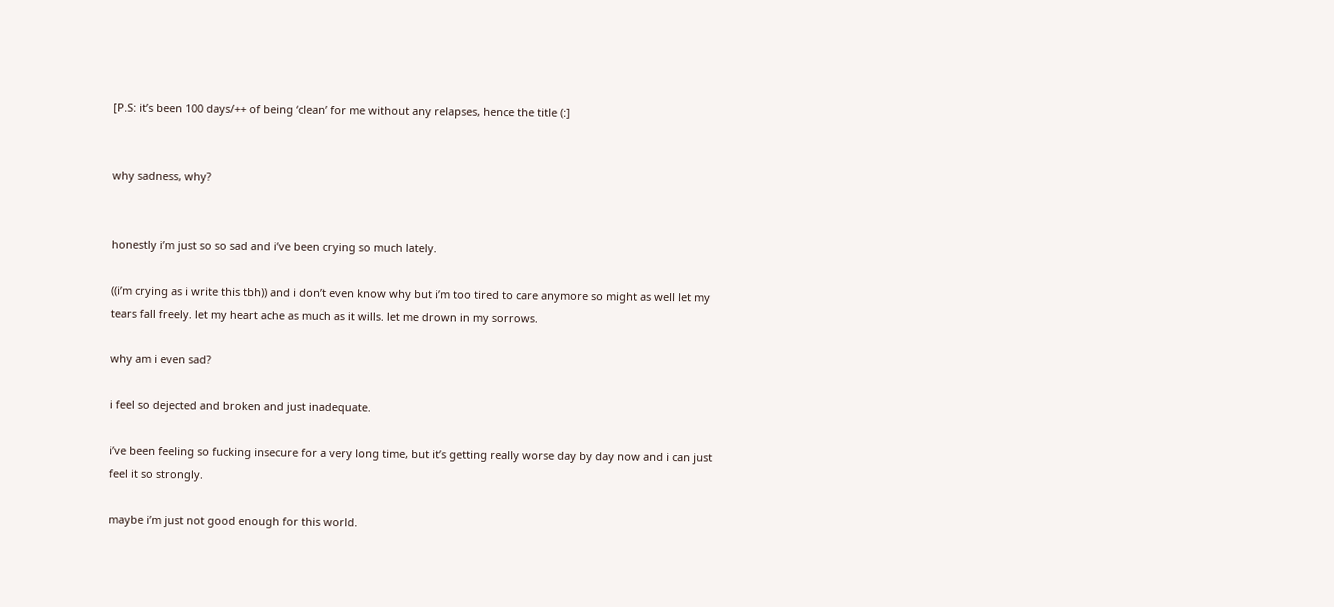[P.S: it’s been 100 days/++ of being ‘clean’ for me without any relapses, hence the title (:]


why sadness, why?


honestly i’m just so so sad and i’ve been crying so much lately.

((i’m crying as i write this tbh)) and i don’t even know why but i’m too tired to care anymore so might as well let my tears fall freely. let my heart ache as much as it wills. let me drown in my sorrows.

why am i even sad?

i feel so dejected and broken and just inadequate.

i’ve been feeling so fucking insecure for a very long time, but it’s getting really worse day by day now and i can just feel it so strongly.

maybe i’m just not good enough for this world.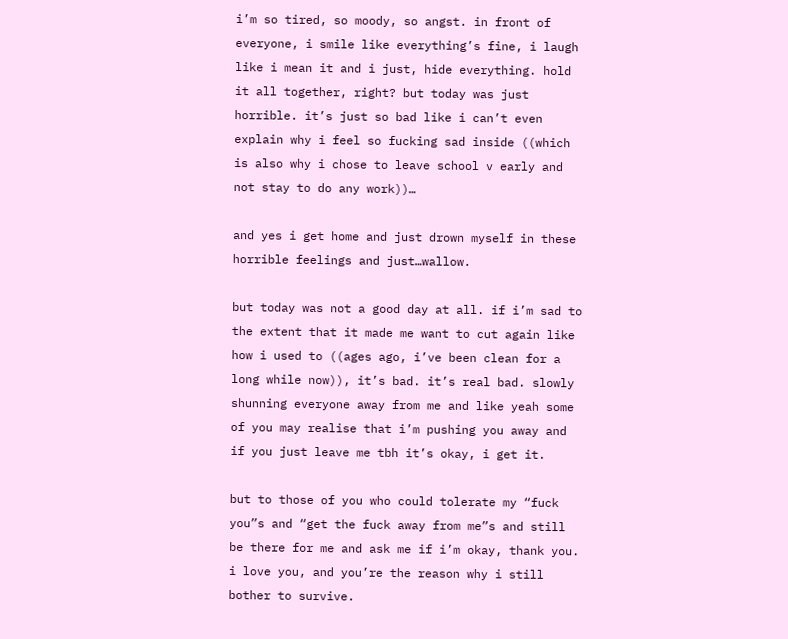i’m so tired, so moody, so angst. in front of everyone, i smile like everything’s fine, i laugh like i mean it and i just, hide everything. hold it all together, right? but today was just horrible. it’s just so bad like i can’t even explain why i feel so fucking sad inside ((which is also why i chose to leave school v early and not stay to do any work))…

and yes i get home and just drown myself in these horrible feelings and just…wallow.

but today was not a good day at all. if i’m sad to the extent that it made me want to cut again like how i used to ((ages ago, i’ve been clean for a long while now)), it’s bad. it’s real bad. slowly shunning everyone away from me and like yeah some of you may realise that i’m pushing you away and if you just leave me tbh it’s okay, i get it.

but to those of you who could tolerate my “fuck you”s and “get the fuck away from me”s and still be there for me and ask me if i’m okay, thank you. i love you, and you’re the reason why i still bother to survive.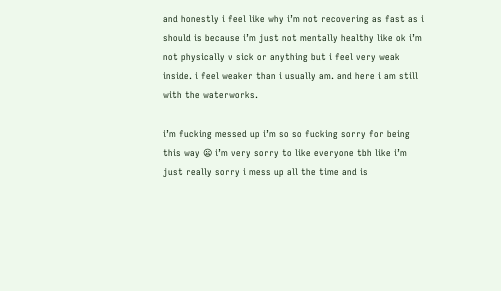and honestly i feel like why i’m not recovering as fast as i should is because i’m just not mentally healthy like ok i’m not physically v sick or anything but i feel very weak inside. i feel weaker than i usually am. and here i am still with the waterworks.

i’m fucking messed up i’m so so fucking sorry for being this way 😦 i’m very sorry to like everyone tbh like i’m just really sorry i mess up all the time and is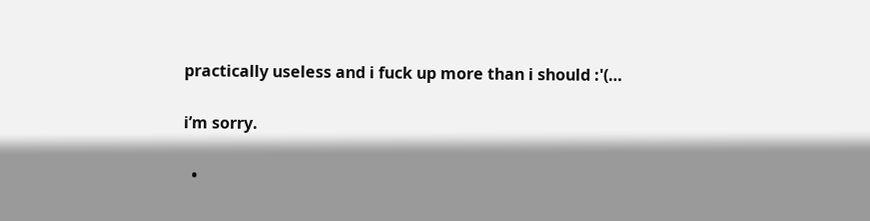practically useless and i fuck up more than i should :'(…

i’m sorry.

  •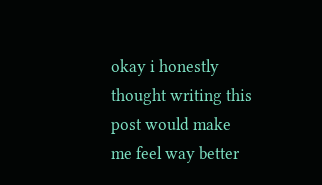okay i honestly thought writing this post would make me feel way better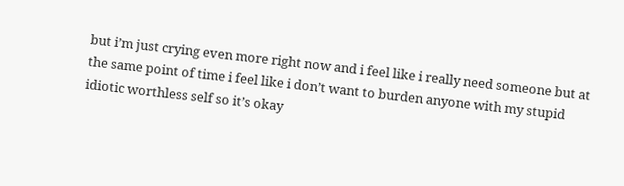but i’m just crying even more right now and i feel like i really need someone but at the same point of time i feel like i don’t want to burden anyone with my stupid idiotic worthless self so it’s okay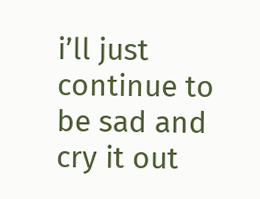i’ll just continue to be sad and cry it out